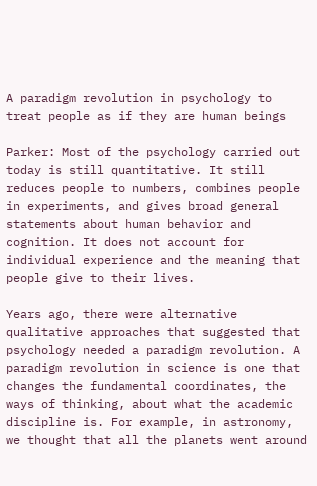A paradigm revolution in psychology to treat people as if they are human beings

Parker: Most of the psychology carried out today is still quantitative. It still reduces people to numbers, combines people in experiments, and gives broad general statements about human behavior and cognition. It does not account for individual experience and the meaning that people give to their lives.

Years ago, there were alternative qualitative approaches that suggested that psychology needed a paradigm revolution. A paradigm revolution in science is one that changes the fundamental coordinates, the ways of thinking, about what the academic discipline is. For example, in astronomy, we thought that all the planets went around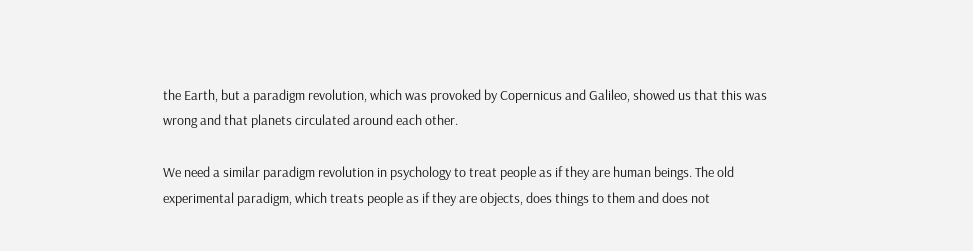the Earth, but a paradigm revolution, which was provoked by Copernicus and Galileo, showed us that this was wrong and that planets circulated around each other.

We need a similar paradigm revolution in psychology to treat people as if they are human beings. The old experimental paradigm, which treats people as if they are objects, does things to them and does not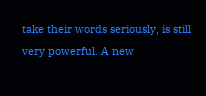take their words seriously, is still very powerful. A new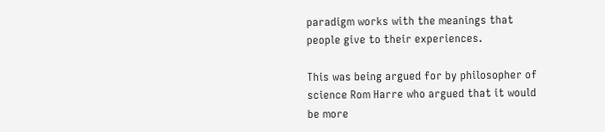paradigm works with the meanings that people give to their experiences.

This was being argued for by philosopher of science Rom Harre who argued that it would be more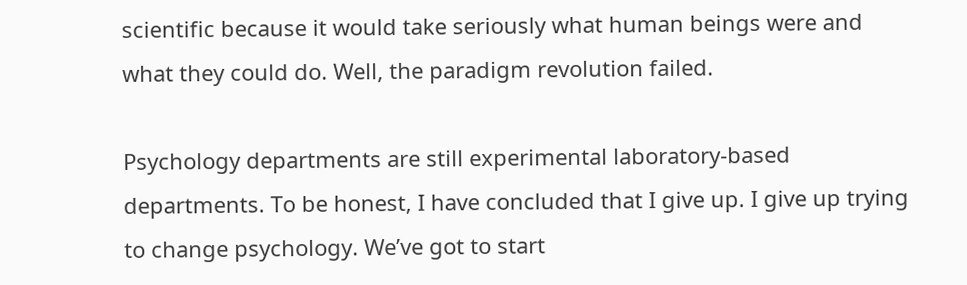scientific because it would take seriously what human beings were and what they could do. Well, the paradigm revolution failed.

Psychology departments are still experimental laboratory-based departments. To be honest, I have concluded that I give up. I give up trying to change psychology. We’ve got to start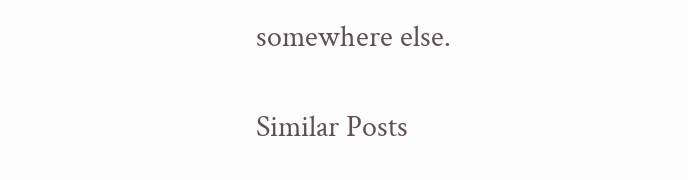somewhere else.

Similar Posts